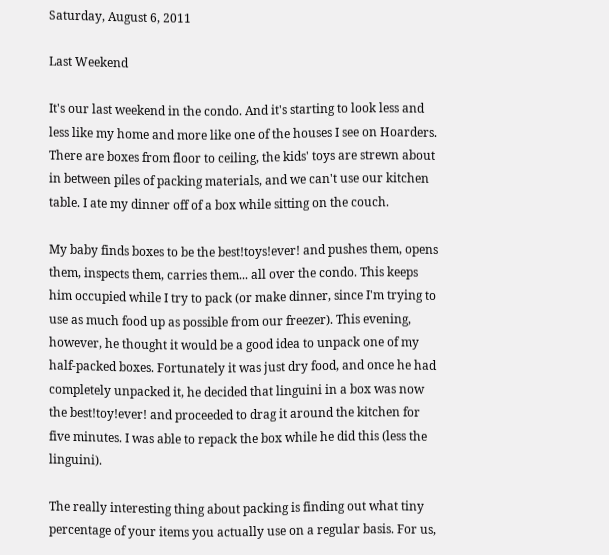Saturday, August 6, 2011

Last Weekend

It's our last weekend in the condo. And it's starting to look less and less like my home and more like one of the houses I see on Hoarders. There are boxes from floor to ceiling, the kids' toys are strewn about in between piles of packing materials, and we can't use our kitchen table. I ate my dinner off of a box while sitting on the couch.

My baby finds boxes to be the best!toys!ever! and pushes them, opens them, inspects them, carries them... all over the condo. This keeps him occupied while I try to pack (or make dinner, since I'm trying to use as much food up as possible from our freezer). This evening, however, he thought it would be a good idea to unpack one of my half-packed boxes. Fortunately it was just dry food, and once he had completely unpacked it, he decided that linguini in a box was now the best!toy!ever! and proceeded to drag it around the kitchen for five minutes. I was able to repack the box while he did this (less the linguini).

The really interesting thing about packing is finding out what tiny percentage of your items you actually use on a regular basis. For us,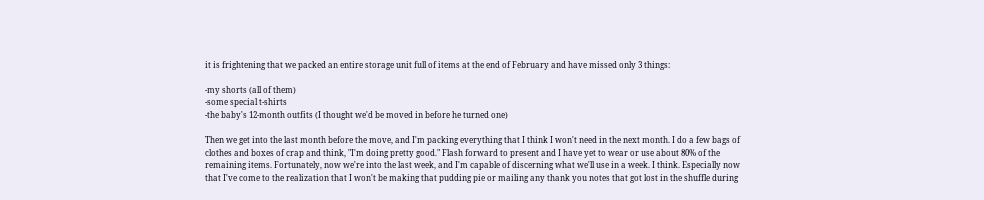it is frightening that we packed an entire storage unit full of items at the end of February and have missed only 3 things:

-my shorts (all of them)
-some special t-shirts
-the baby's 12-month outfits (I thought we'd be moved in before he turned one)

Then we get into the last month before the move, and I'm packing everything that I think I won't need in the next month. I do a few bags of clothes and boxes of crap and think, "I'm doing pretty good." Flash forward to present and I have yet to wear or use about 80% of the remaining items. Fortunately, now we're into the last week, and I'm capable of discerning what we'll use in a week. I think. Especially now that I've come to the realization that I won't be making that pudding pie or mailing any thank you notes that got lost in the shuffle during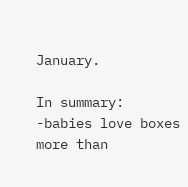January.

In summary:
-babies love boxes more than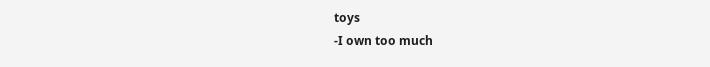toys
-I own too much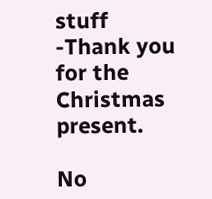stuff
-Thank you for the Christmas present.

No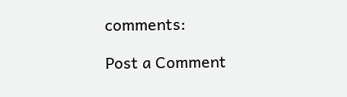comments:

Post a Comment